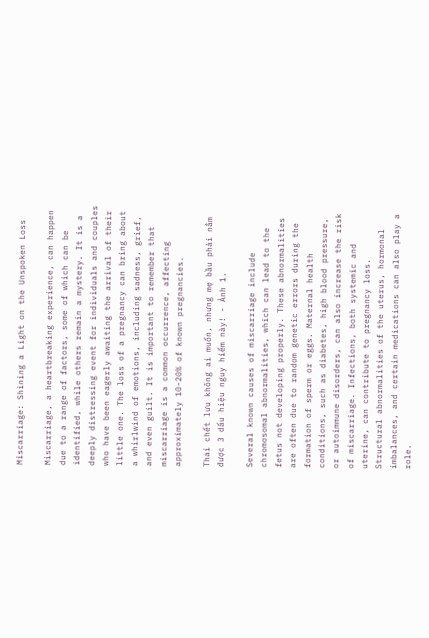Miscarriage: Shining a Light on the Unspoken Loss

Miscarriage, a heartbreaking experience, can happen due to a range of factors, some of which can be identified, while others remain a mystery. It is a deeply distressing event for individuals and couples who have been eagerly awaiting the arrival of their little one. The loss of a pregnancy can bring about a whirlwind of emotions, including sadness, grief, and even guilt. It is important to remember that miscarriage is a common occurrence, affecting approximately 10-20% of known pregnancies.

Thai chết lưu không ai muốn, nhưng mẹ bầu phải nắm được 3 dấu hiệu nguy hiểm này! - Ảnh 1.

Several known causes of miscarriage include chromosomal abnormalities, which can lead to the fetus not developing properly. These abnormalities are often due to random genetic errors during the formation of sperm or eggs. Maternal health conditions, such as diabetes, high blood pressure, or autoimmune disorders, can also increase the risk of miscarriage. Infections, both systemic and uterine, can contribute to pregnancy loss. Structural abnormalities of the uterus, hormonal imbalances, and certain medications can also play a role.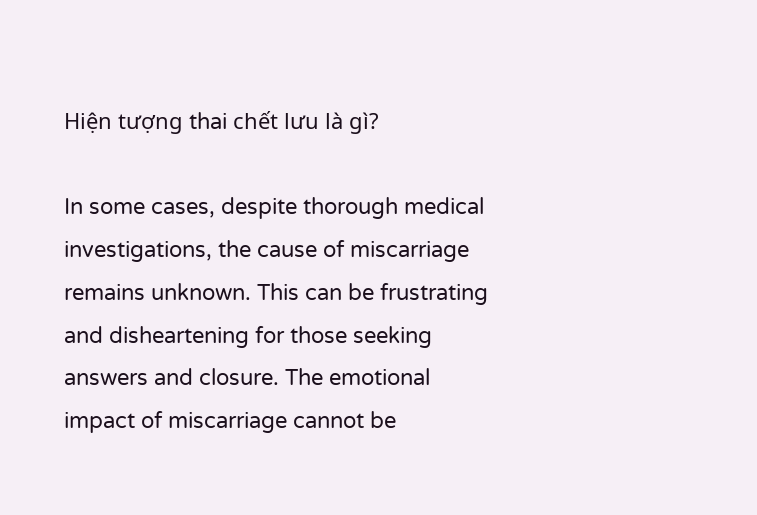Hiện tượng thai chết lưu là gì?

In some cases, despite thorough medical investigations, the cause of miscarriage remains unknown. This can be frustrating and disheartening for those seeking answers and closure. The emotional impact of miscarriage cannot be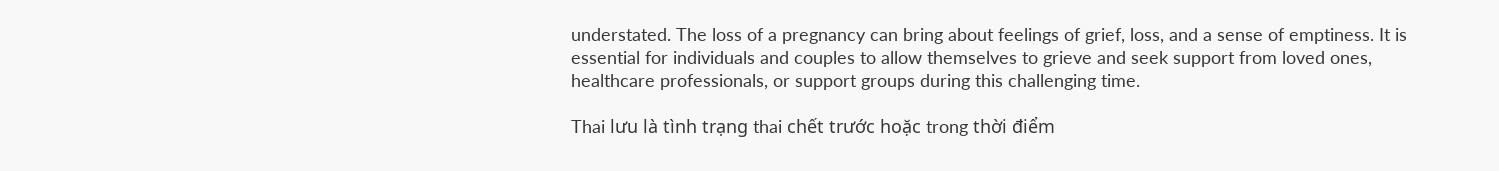understated. The loss of a pregnancy can bring about feelings of grief, loss, and a sense of emptiness. It is essential for individuals and couples to allow themselves to grieve and seek support from loved ones, healthcare professionals, or support groups during this challenging time.

Thai lưu là tình trạng thai chết trước hoặc trong thời điểm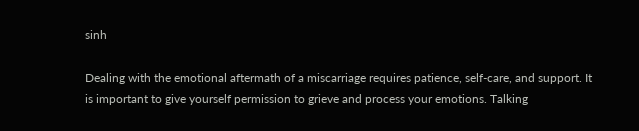sinh

Dealing with the emotional aftermath of a miscarriage requires patience, self-care, and support. It is important to give yourself permission to grieve and process your emotions. Talking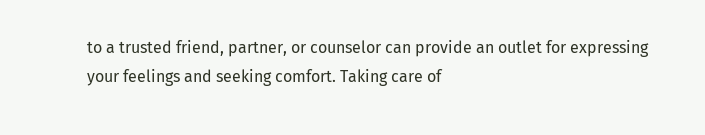to a trusted friend, partner, or counselor can provide an outlet for expressing your feelings and seeking comfort. Taking care of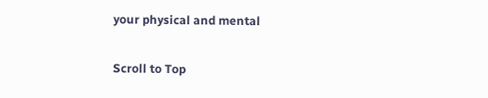your physical and mental

Scroll to Top